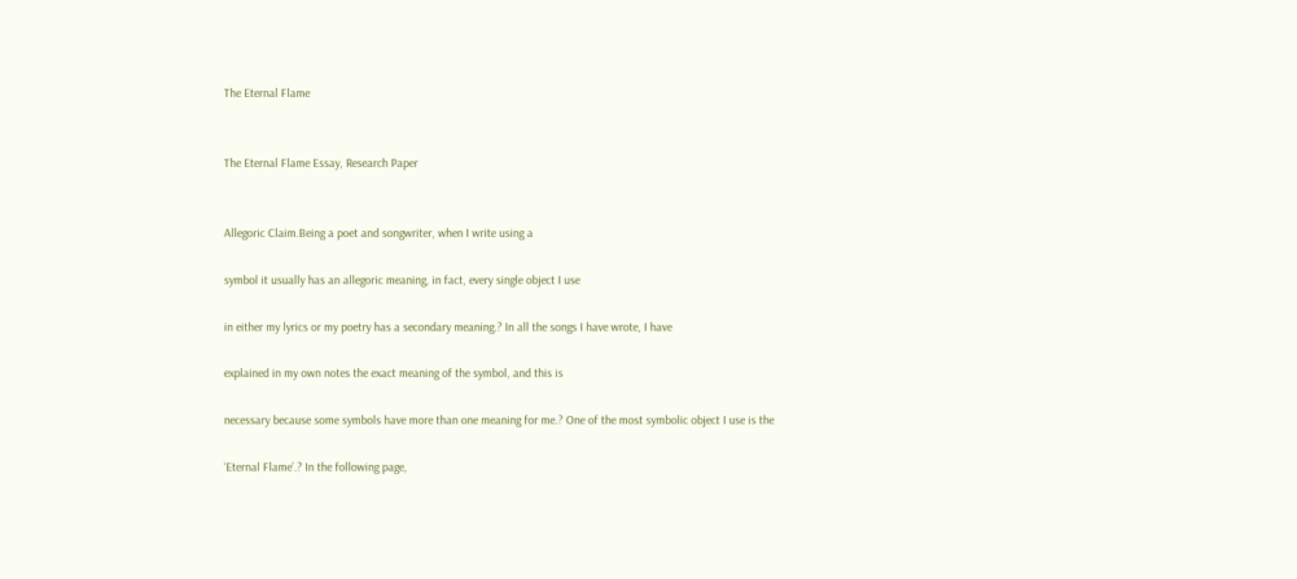The Eternal Flame


The Eternal Flame Essay, Research Paper


Allegoric Claim.Being a poet and songwriter, when I write using a

symbol it usually has an allegoric meaning, in fact, every single object I use

in either my lyrics or my poetry has a secondary meaning.? In all the songs I have wrote, I have

explained in my own notes the exact meaning of the symbol, and this is

necessary because some symbols have more than one meaning for me.? One of the most symbolic object I use is the

‘Eternal Flame’.? In the following page,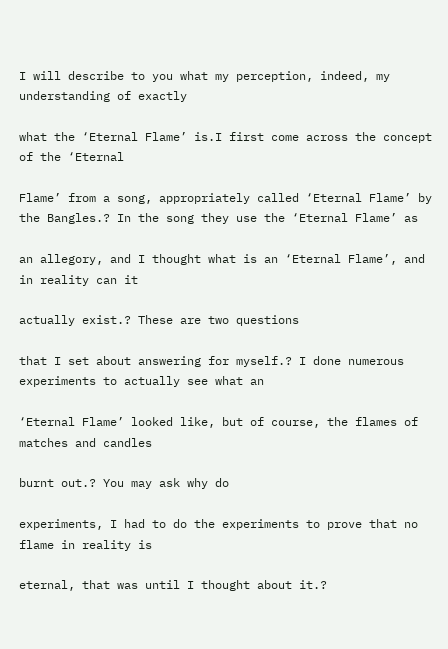I will describe to you what my perception, indeed, my understanding of exactly

what the ‘Eternal Flame’ is.I first come across the concept of the ‘Eternal

Flame’ from a song, appropriately called ‘Eternal Flame’ by the Bangles.? In the song they use the ‘Eternal Flame’ as

an allegory, and I thought what is an ‘Eternal Flame’, and in reality can it

actually exist.? These are two questions

that I set about answering for myself.? I done numerous experiments to actually see what an

‘Eternal Flame’ looked like, but of course, the flames of matches and candles

burnt out.? You may ask why do

experiments, I had to do the experiments to prove that no flame in reality is

eternal, that was until I thought about it.?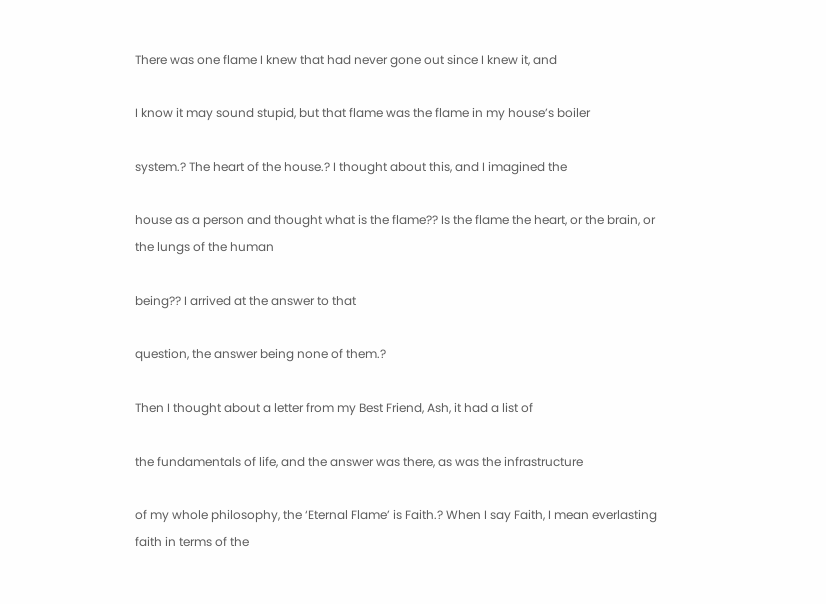There was one flame I knew that had never gone out since I knew it, and

I know it may sound stupid, but that flame was the flame in my house’s boiler

system.? The heart of the house.? I thought about this, and I imagined the

house as a person and thought what is the flame?? Is the flame the heart, or the brain, or the lungs of the human

being?? I arrived at the answer to that

question, the answer being none of them.?

Then I thought about a letter from my Best Friend, Ash, it had a list of

the fundamentals of life, and the answer was there, as was the infrastructure

of my whole philosophy, the ‘Eternal Flame’ is Faith.? When I say Faith, I mean everlasting faith in terms of the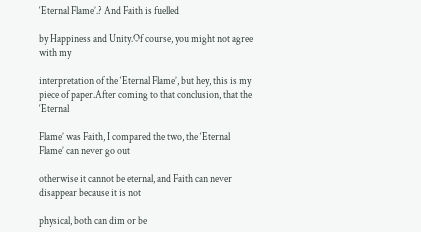‘Eternal Flame’.? And Faith is fuelled

by Happiness and Unity.Of course, you might not agree with my

interpretation of the ‘Eternal Flame’, but hey, this is my piece of paper.After coming to that conclusion, that the ‘Eternal

Flame’ was Faith, I compared the two, the ‘Eternal Flame’ can never go out

otherwise it cannot be eternal, and Faith can never disappear because it is not

physical, both can dim or be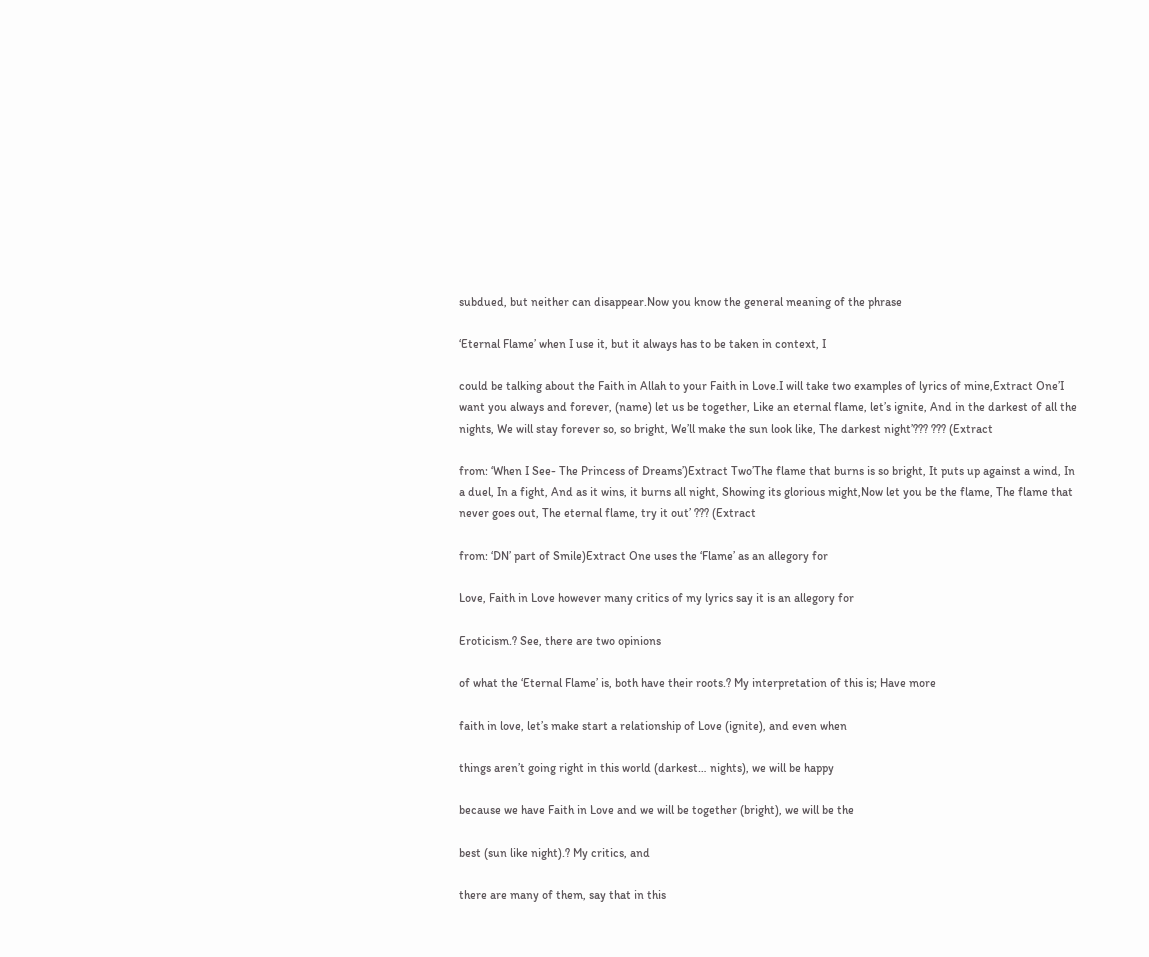subdued, but neither can disappear.Now you know the general meaning of the phrase

‘Eternal Flame’ when I use it, but it always has to be taken in context, I

could be talking about the Faith in Allah to your Faith in Love.I will take two examples of lyrics of mine,Extract One’I want you always and forever, (name) let us be together, Like an eternal flame, let’s ignite, And in the darkest of all the nights, We will stay forever so, so bright, We’ll make the sun look like, The darkest night’??? ??? (Extract

from: ‘When I See- The Princess of Dreams’)Extract Two’The flame that burns is so bright, It puts up against a wind, In a duel, In a fight, And as it wins, it burns all night, Showing its glorious might,Now let you be the flame, The flame that never goes out, The eternal flame, try it out’ ??? (Extract

from: ‘DN’ part of Smile)Extract One uses the ‘Flame’ as an allegory for

Love, Faith in Love however many critics of my lyrics say it is an allegory for

Eroticism.? See, there are two opinions

of what the ‘Eternal Flame’ is, both have their roots.? My interpretation of this is; Have more

faith in love, let’s make start a relationship of Love (ignite), and even when

things aren’t going right in this world (darkest… nights), we will be happy

because we have Faith in Love and we will be together (bright), we will be the

best (sun like night).? My critics, and

there are many of them, say that in this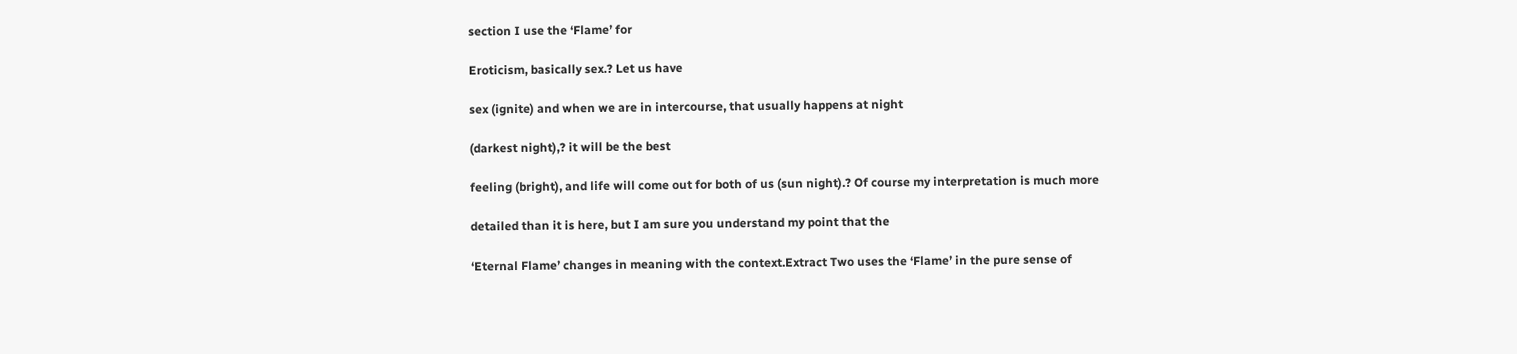section I use the ‘Flame’ for

Eroticism, basically sex.? Let us have

sex (ignite) and when we are in intercourse, that usually happens at night

(darkest night),? it will be the best

feeling (bright), and life will come out for both of us (sun night).? Of course my interpretation is much more

detailed than it is here, but I am sure you understand my point that the

‘Eternal Flame’ changes in meaning with the context.Extract Two uses the ‘Flame’ in the pure sense of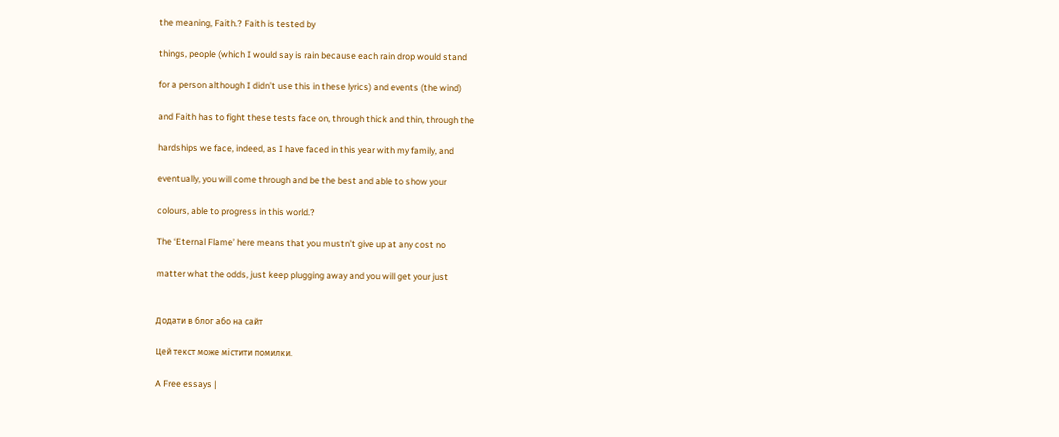the meaning, Faith.? Faith is tested by

things, people (which I would say is rain because each rain drop would stand

for a person although I didn’t use this in these lyrics) and events (the wind)

and Faith has to fight these tests face on, through thick and thin, through the

hardships we face, indeed, as I have faced in this year with my family, and

eventually, you will come through and be the best and able to show your

colours, able to progress in this world.?

The ‘Eternal Flame’ here means that you mustn’t give up at any cost no

matter what the odds, just keep plugging away and you will get your just


Додати в блог або на сайт

Цей текст може містити помилки.

A Free essays |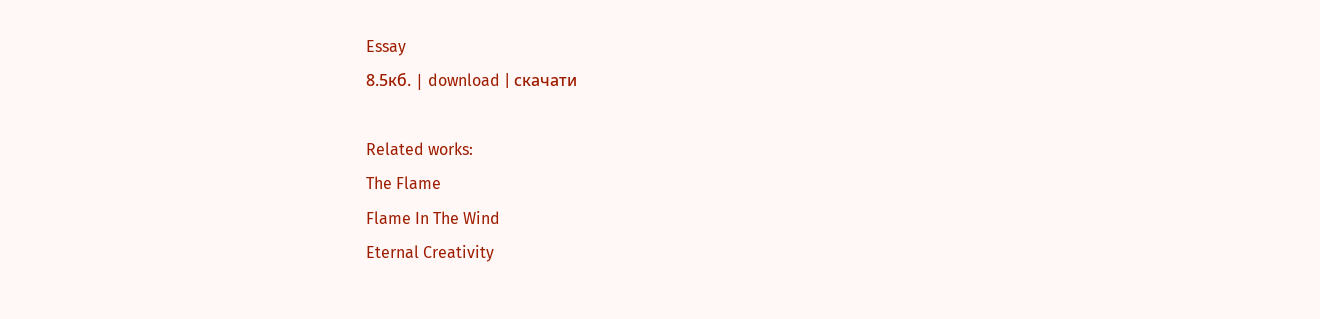Essay
8.5кб. | download | скачати

Related works:
The Flame
Flame In The Wind
Eternal Creativity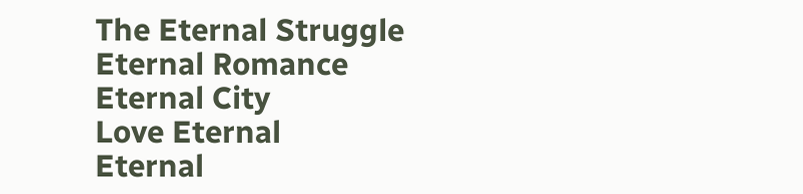The Eternal Struggle
Eternal Romance
Eternal City
Love Eternal
Eternal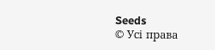Seeds
© Усі права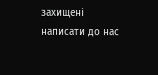захищені
написати до нас